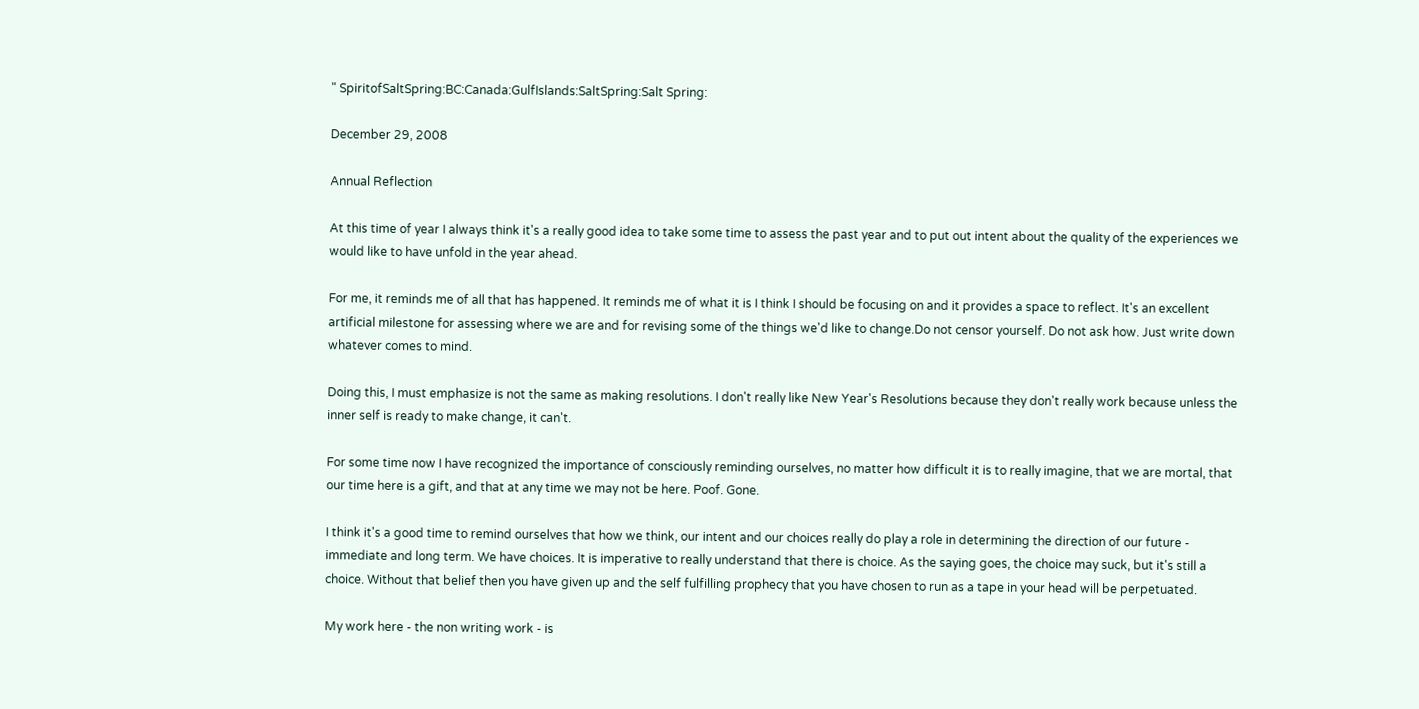" SpiritofSaltSpring:BC:Canada:GulfIslands:SaltSpring:Salt Spring:

December 29, 2008

Annual Reflection

At this time of year I always think it's a really good idea to take some time to assess the past year and to put out intent about the quality of the experiences we would like to have unfold in the year ahead.

For me, it reminds me of all that has happened. It reminds me of what it is I think I should be focusing on and it provides a space to reflect. It's an excellent artificial milestone for assessing where we are and for revising some of the things we'd like to change.Do not censor yourself. Do not ask how. Just write down whatever comes to mind.

Doing this, I must emphasize is not the same as making resolutions. I don't really like New Year's Resolutions because they don't really work because unless the inner self is ready to make change, it can't.

For some time now I have recognized the importance of consciously reminding ourselves, no matter how difficult it is to really imagine, that we are mortal, that our time here is a gift, and that at any time we may not be here. Poof. Gone.

I think it's a good time to remind ourselves that how we think, our intent and our choices really do play a role in determining the direction of our future - immediate and long term. We have choices. It is imperative to really understand that there is choice. As the saying goes, the choice may suck, but it's still a choice. Without that belief then you have given up and the self fulfilling prophecy that you have chosen to run as a tape in your head will be perpetuated.

My work here - the non writing work - is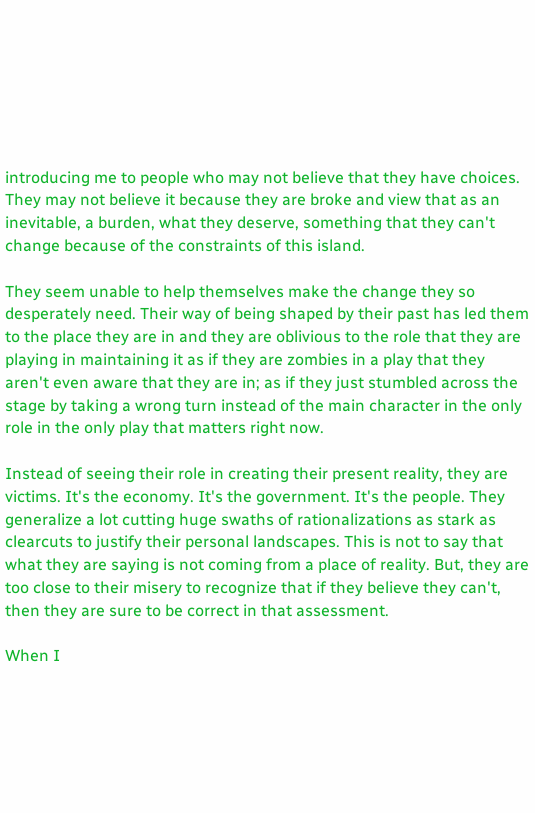introducing me to people who may not believe that they have choices. They may not believe it because they are broke and view that as an inevitable, a burden, what they deserve, something that they can't change because of the constraints of this island.

They seem unable to help themselves make the change they so desperately need. Their way of being shaped by their past has led them to the place they are in and they are oblivious to the role that they are playing in maintaining it as if they are zombies in a play that they aren't even aware that they are in; as if they just stumbled across the stage by taking a wrong turn instead of the main character in the only role in the only play that matters right now.

Instead of seeing their role in creating their present reality, they are victims. It's the economy. It's the government. It's the people. They generalize a lot cutting huge swaths of rationalizations as stark as clearcuts to justify their personal landscapes. This is not to say that what they are saying is not coming from a place of reality. But, they are too close to their misery to recognize that if they believe they can't, then they are sure to be correct in that assessment.

When I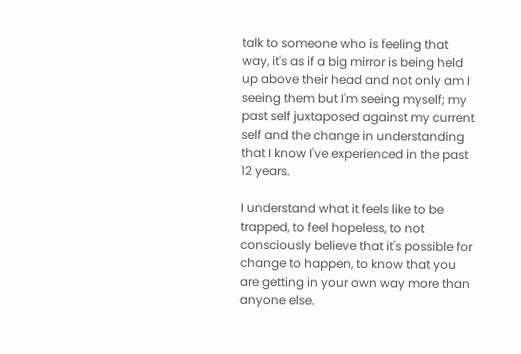talk to someone who is feeling that way, it's as if a big mirror is being held up above their head and not only am I seeing them but I'm seeing myself; my past self juxtaposed against my current self and the change in understanding that I know I've experienced in the past 12 years.

I understand what it feels like to be trapped, to feel hopeless, to not consciously believe that it's possible for change to happen, to know that you are getting in your own way more than anyone else.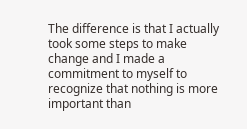The difference is that I actually took some steps to make change and I made a commitment to myself to recognize that nothing is more important than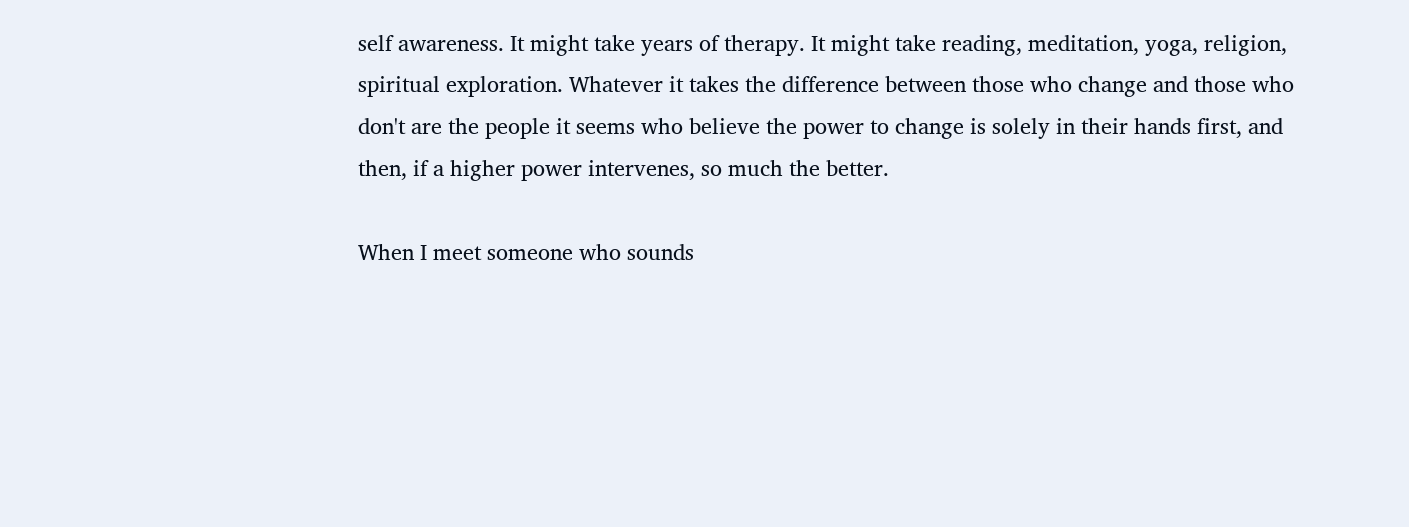self awareness. It might take years of therapy. It might take reading, meditation, yoga, religion, spiritual exploration. Whatever it takes the difference between those who change and those who don't are the people it seems who believe the power to change is solely in their hands first, and then, if a higher power intervenes, so much the better.

When I meet someone who sounds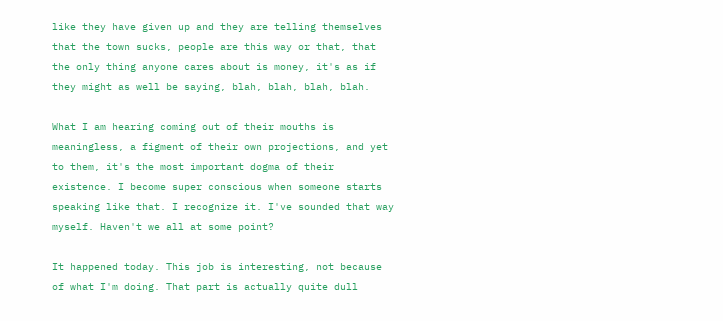like they have given up and they are telling themselves that the town sucks, people are this way or that, that the only thing anyone cares about is money, it's as if they might as well be saying, blah, blah, blah, blah.

What I am hearing coming out of their mouths is meaningless, a figment of their own projections, and yet to them, it's the most important dogma of their existence. I become super conscious when someone starts speaking like that. I recognize it. I've sounded that way myself. Haven't we all at some point?

It happened today. This job is interesting, not because of what I'm doing. That part is actually quite dull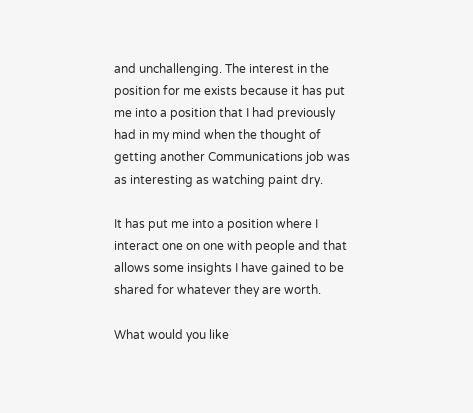and unchallenging. The interest in the position for me exists because it has put me into a position that I had previously had in my mind when the thought of getting another Communications job was as interesting as watching paint dry.

It has put me into a position where I interact one on one with people and that allows some insights I have gained to be shared for whatever they are worth.

What would you like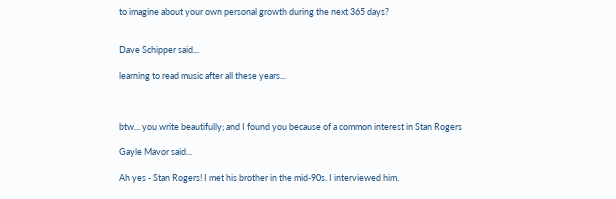to imagine about your own personal growth during the next 365 days?


Dave Schipper said...

learning to read music after all these years...



btw... you write beautifully; and I found you because of a common interest in Stan Rogers

Gayle Mavor said...

Ah yes - Stan Rogers! I met his brother in the mid-90s. I interviewed him.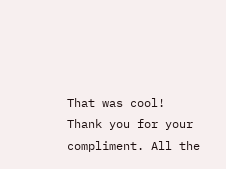That was cool!
Thank you for your compliment. All the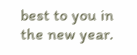best to you in the new year.